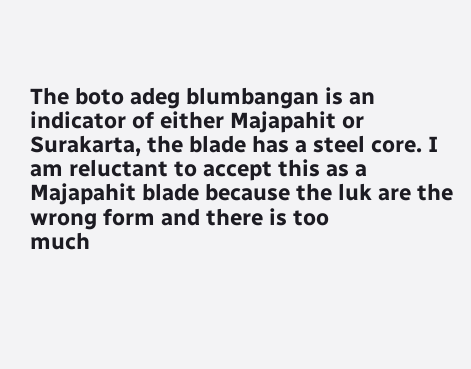The boto adeg blumbangan is an indicator of either Majapahit or
Surakarta, the blade has a steel core. I am reluctant to accept this as a
Majapahit blade because the luk are the wrong form and there is too
much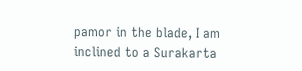pamor in the blade, I am inclined to a Surakarta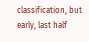classification, but
early, last half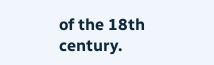of the 18th century.